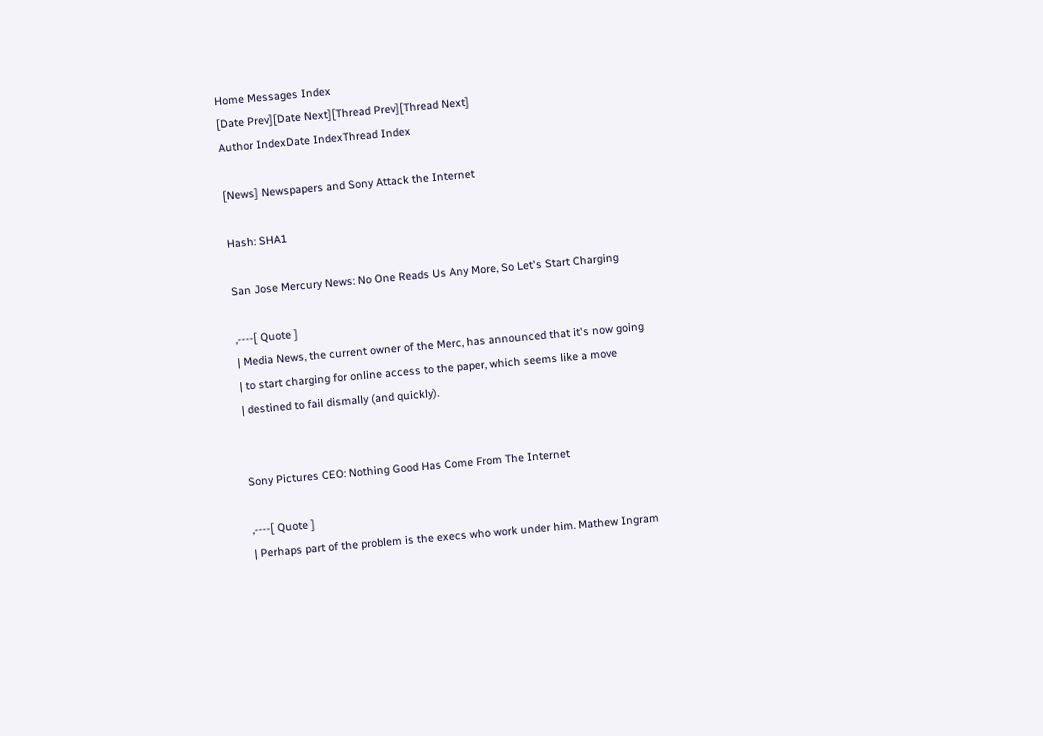Home Messages Index
[Date Prev][Date Next][Thread Prev][Thread Next]
Author IndexDate IndexThread Index

[News] Newspapers and Sony Attack the Internet

Hash: SHA1

San Jose Mercury News: No One Reads Us Any More, So Let's Start Charging

,----[ Quote ]
| Media News, the current owner of the Merc, has announced that it's now going
| to start charging for online access to the paper, which seems like a move
| destined to fail dismally (and quickly).


Sony Pictures CEO: Nothing Good Has Come From The Internet

,----[ Quote ]
| Perhaps part of the problem is the execs who work under him. Mathew Ingram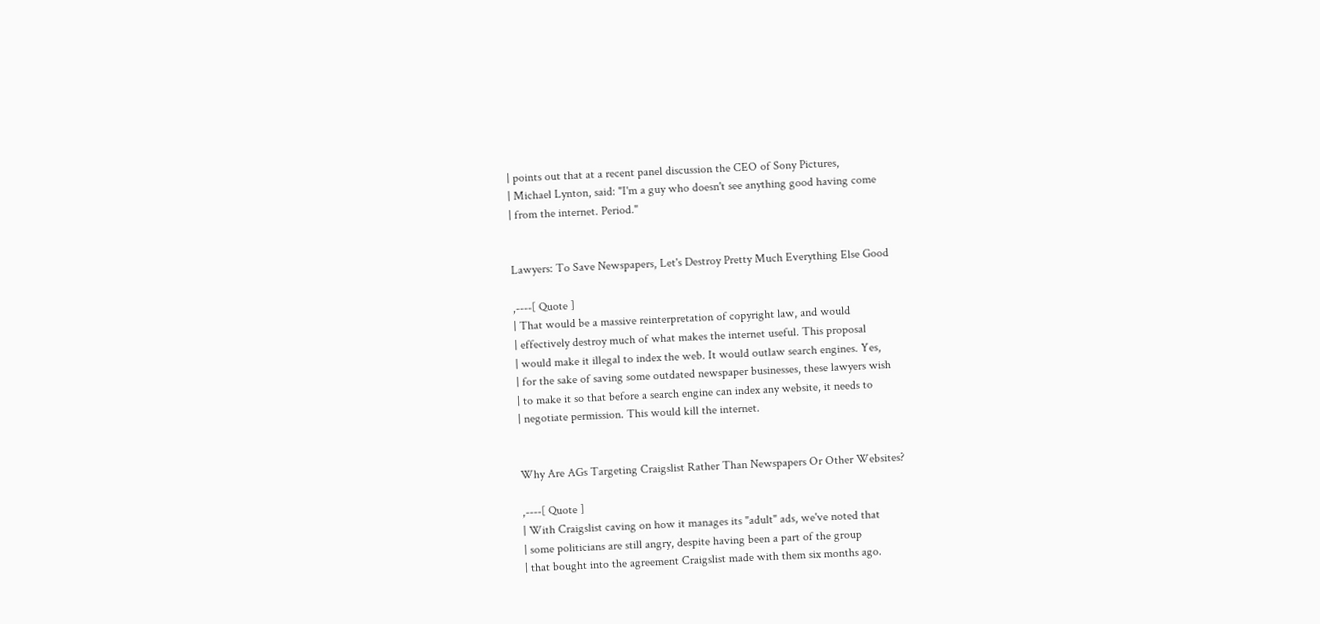| points out that at a recent panel discussion the CEO of Sony Pictures,
| Michael Lynton, said: "I'm a guy who doesn't see anything good having come
| from the internet. Period."


Lawyers: To Save Newspapers, Let's Destroy Pretty Much Everything Else Good

,----[ Quote ]
| That would be a massive reinterpretation of copyright law, and would
| effectively destroy much of what makes the internet useful. This proposal
| would make it illegal to index the web. It would outlaw search engines. Yes,
| for the sake of saving some outdated newspaper businesses, these lawyers wish
| to make it so that before a search engine can index any website, it needs to
| negotiate permission. This would kill the internet.


Why Are AGs Targeting Craigslist Rather Than Newspapers Or Other Websites?

,----[ Quote ]
| With Craigslist caving on how it manages its "adult" ads, we've noted that
| some politicians are still angry, despite having been a part of the group
| that bought into the agreement Craigslist made with them six months ago.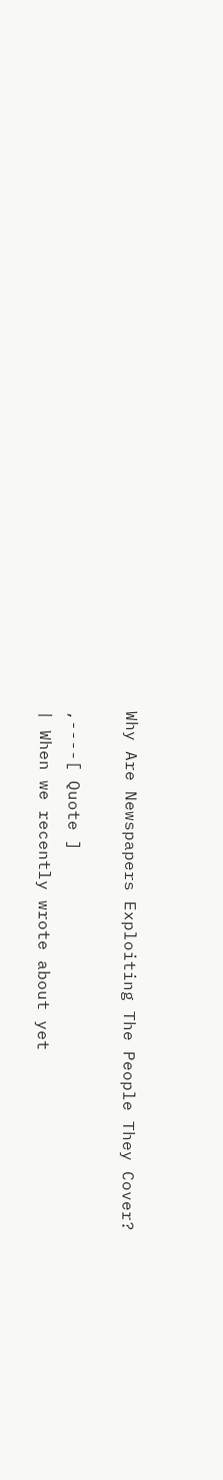Why Are Newspapers Exploiting The People They Cover?

,----[ Quote ]
| When we recently wrote about yet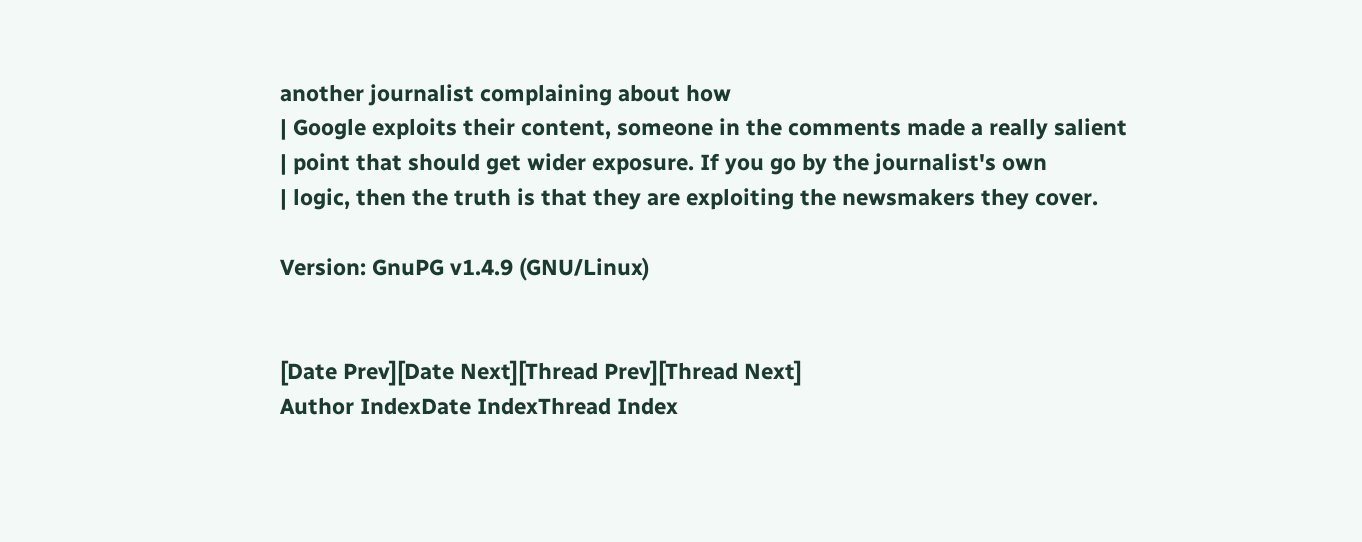another journalist complaining about how
| Google exploits their content, someone in the comments made a really salient
| point that should get wider exposure. If you go by the journalist's own
| logic, then the truth is that they are exploiting the newsmakers they cover.

Version: GnuPG v1.4.9 (GNU/Linux)


[Date Prev][Date Next][Thread Prev][Thread Next]
Author IndexDate IndexThread Index